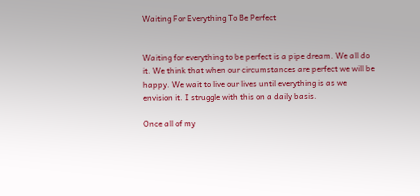Waiting For Everything To Be Perfect


Waiting for everything to be perfect is a pipe dream. We all do it. We think that when our circumstances are perfect we will be happy. We wait to live our lives until everything is as we envision it. I struggle with this on a daily basis.

Once all of my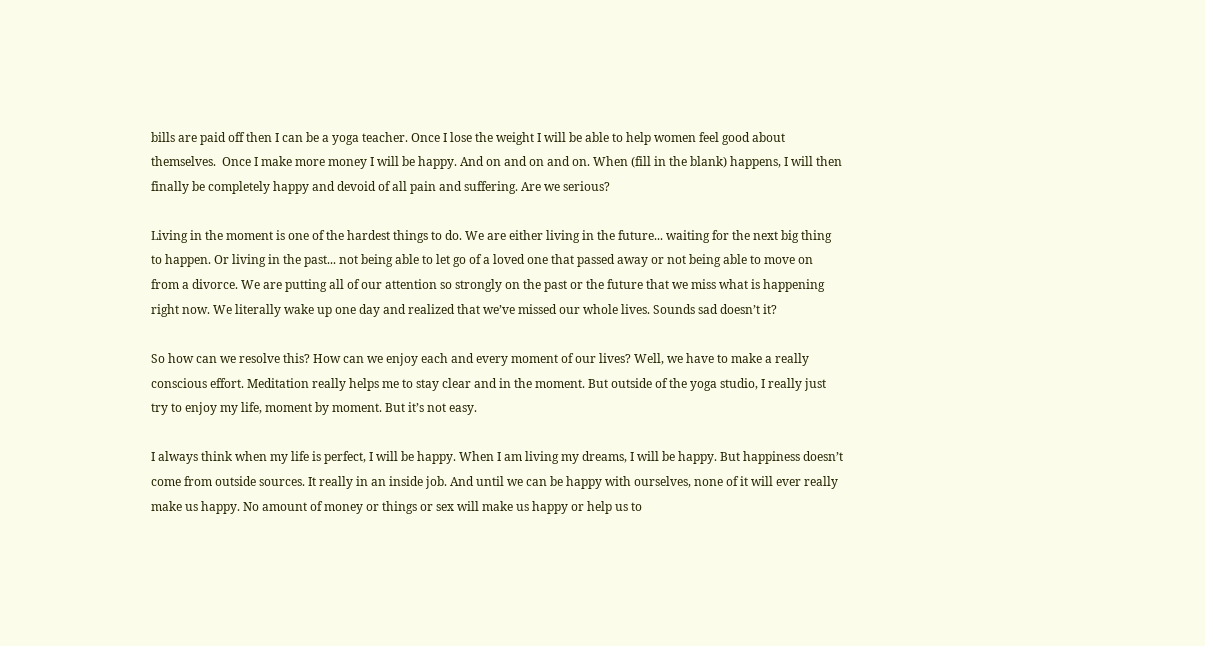bills are paid off then I can be a yoga teacher. Once I lose the weight I will be able to help women feel good about themselves.  Once I make more money I will be happy. And on and on and on. When (fill in the blank) happens, I will then finally be completely happy and devoid of all pain and suffering. Are we serious?

Living in the moment is one of the hardest things to do. We are either living in the future... waiting for the next big thing to happen. Or living in the past... not being able to let go of a loved one that passed away or not being able to move on from a divorce. We are putting all of our attention so strongly on the past or the future that we miss what is happening right now. We literally wake up one day and realized that we’ve missed our whole lives. Sounds sad doesn’t it?

So how can we resolve this? How can we enjoy each and every moment of our lives? Well, we have to make a really conscious effort. Meditation really helps me to stay clear and in the moment. But outside of the yoga studio, I really just try to enjoy my life, moment by moment. But it’s not easy.

I always think when my life is perfect, I will be happy. When I am living my dreams, I will be happy. But happiness doesn’t come from outside sources. It really in an inside job. And until we can be happy with ourselves, none of it will ever really make us happy. No amount of money or things or sex will make us happy or help us to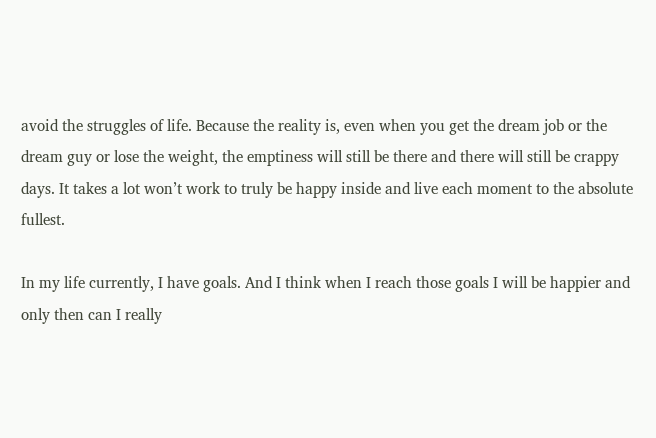avoid the struggles of life. Because the reality is, even when you get the dream job or the dream guy or lose the weight, the emptiness will still be there and there will still be crappy days. It takes a lot won’t work to truly be happy inside and live each moment to the absolute fullest.

In my life currently, I have goals. And I think when I reach those goals I will be happier and only then can I really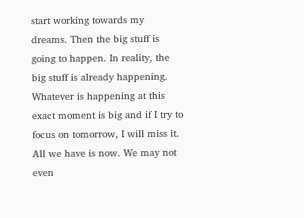start working towards my dreams. Then the big stuff is going to happen. In reality, the big stuff is already happening. Whatever is happening at this exact moment is big and if I try to focus on tomorrow, I will miss it. All we have is now. We may not even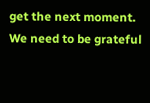get the next moment. We need to be grateful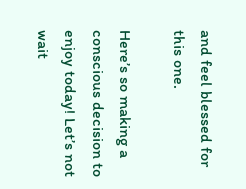and feel blessed for this one.

Here’s so making a conscious decision to enjoy today! Let’s not wait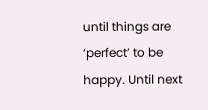until things are ‘perfect’ to be happy. Until next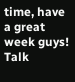time, have a great week guys! Talk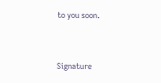to you soon.


Signature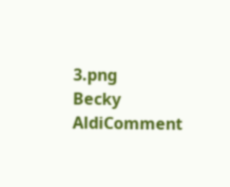3.png
Becky AldiComment